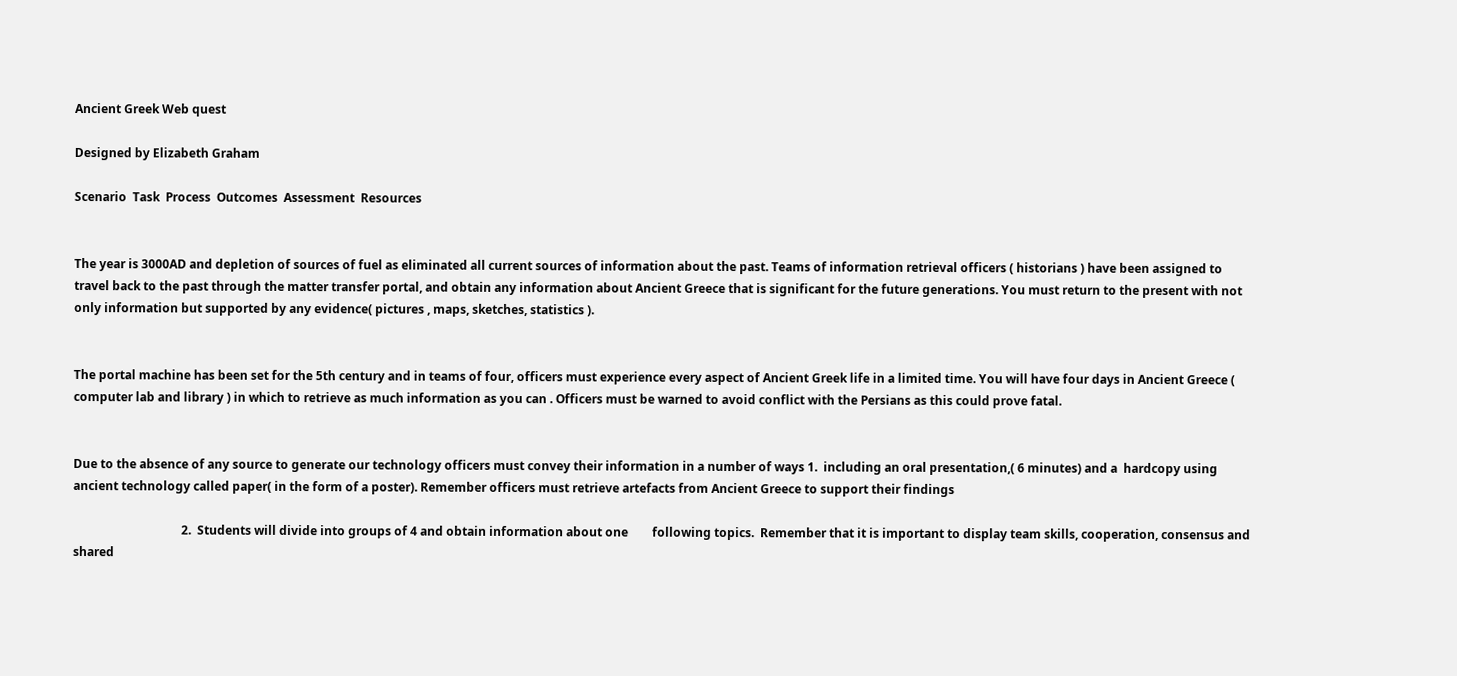Ancient Greek Web quest

Designed by Elizabeth Graham

Scenario  Task  Process  Outcomes  Assessment  Resources


The year is 3000AD and depletion of sources of fuel as eliminated all current sources of information about the past. Teams of information retrieval officers ( historians ) have been assigned to travel back to the past through the matter transfer portal, and obtain any information about Ancient Greece that is significant for the future generations. You must return to the present with not only information but supported by any evidence( pictures , maps, sketches, statistics ).


The portal machine has been set for the 5th century and in teams of four, officers must experience every aspect of Ancient Greek life in a limited time. You will have four days in Ancient Greece ( computer lab and library ) in which to retrieve as much information as you can . Officers must be warned to avoid conflict with the Persians as this could prove fatal.


Due to the absence of any source to generate our technology officers must convey their information in a number of ways 1.  including an oral presentation,( 6 minutes) and a  hardcopy using ancient technology called paper( in the form of a poster). Remember officers must retrieve artefacts from Ancient Greece to support their findings

                                    2.  Students will divide into groups of 4 and obtain information about one        following topics.  Remember that it is important to display team skills, cooperation, consensus and shared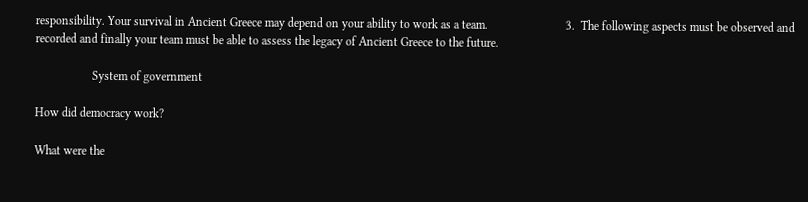responsibility. Your survival in Ancient Greece may depend on your ability to work as a team.                          3.  The following aspects must be observed and recorded and finally your team must be able to assess the legacy of Ancient Greece to the future.

                   System of government

How did democracy work?

What were the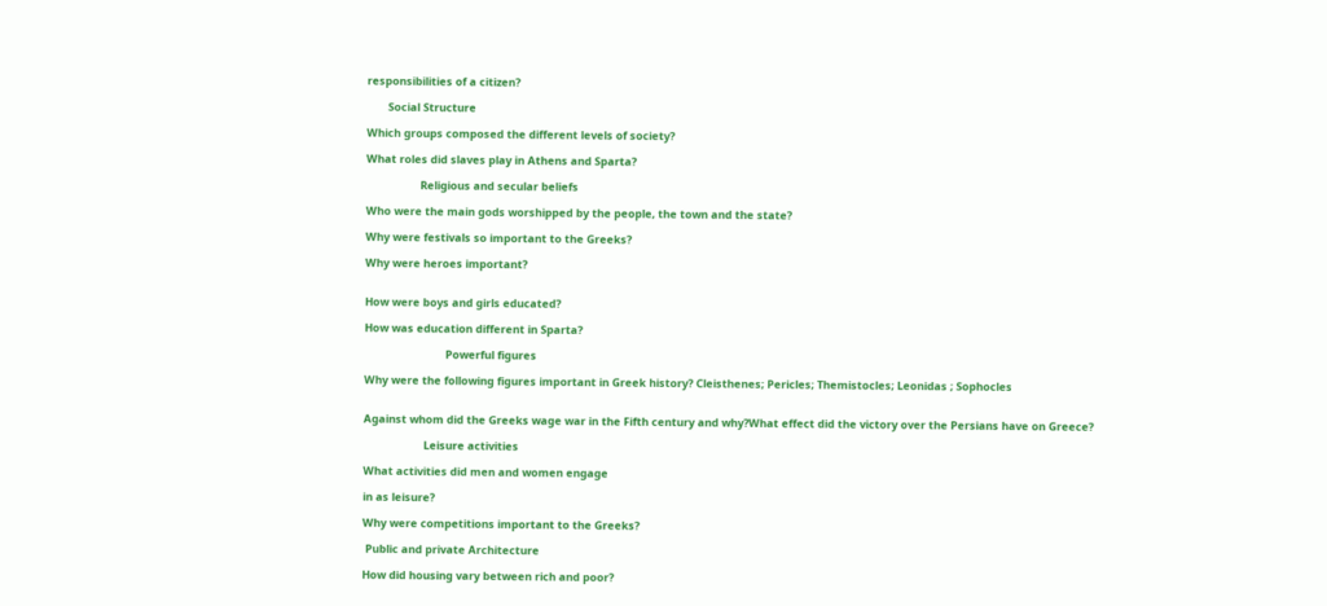responsibilities of a citizen?

       Social Structure

Which groups composed the different levels of society?

What roles did slaves play in Athens and Sparta?

                  Religious and secular beliefs

Who were the main gods worshipped by the people, the town and the state?

Why were festivals so important to the Greeks?

Why were heroes important?


How were boys and girls educated?

How was education different in Sparta?

                           Powerful figures

Why were the following figures important in Greek history? Cleisthenes; Pericles; Themistocles; Leonidas ; Sophocles


Against whom did the Greeks wage war in the Fifth century and why?What effect did the victory over the Persians have on Greece?

                    Leisure activities

What activities did men and women engage

in as leisure?

Why were competitions important to the Greeks?

 Public and private Architecture

How did housing vary between rich and poor?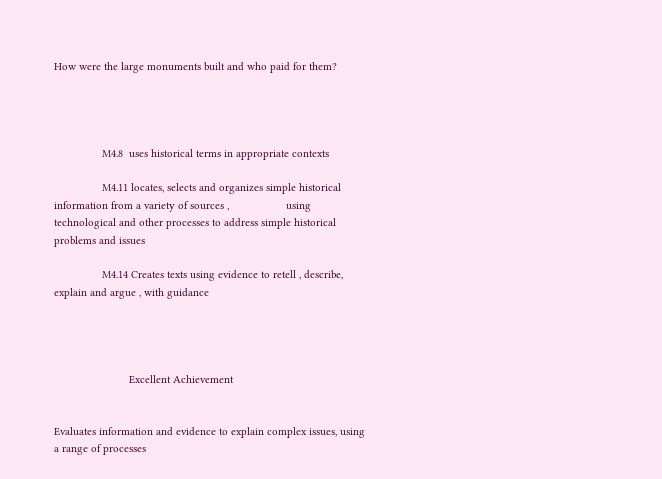How were the large monuments built and who paid for them?




                M4.8  uses historical terms in appropriate contexts

                M4.11 locates, selects and organizes simple historical information from a variety of sources ,                   using technological and other processes to address simple historical problems and issues

                M4.14 Creates texts using evidence to retell , describe, explain and argue , with guidance




                         Excellent Achievement


Evaluates information and evidence to explain complex issues, using a range of processes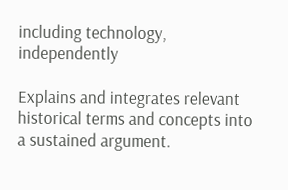including technology, independently

Explains and integrates relevant historical terms and concepts into a sustained argument.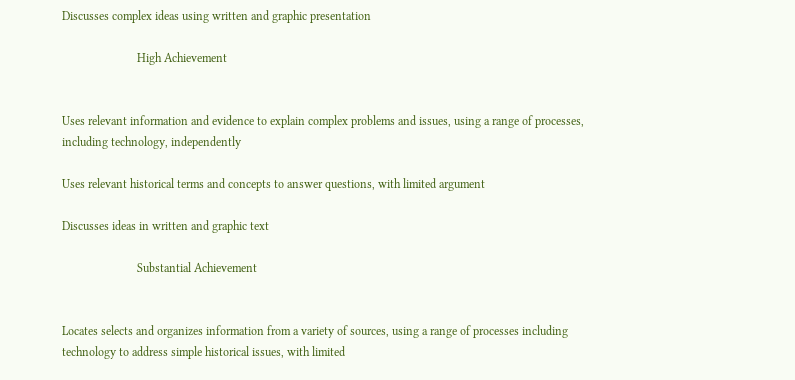Discusses complex ideas using written and graphic presentation

                         High Achievement


Uses relevant information and evidence to explain complex problems and issues, using a range of processes, including technology, independently

Uses relevant historical terms and concepts to answer questions, with limited argument

Discusses ideas in written and graphic text

                         Substantial Achievement


Locates selects and organizes information from a variety of sources, using a range of processes including technology to address simple historical issues, with limited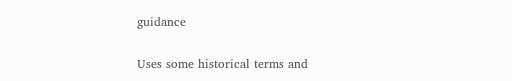guidance

Uses some historical terms and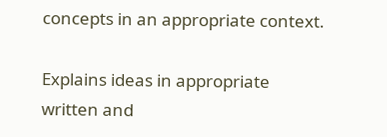concepts in an appropriate context.

Explains ideas in appropriate written and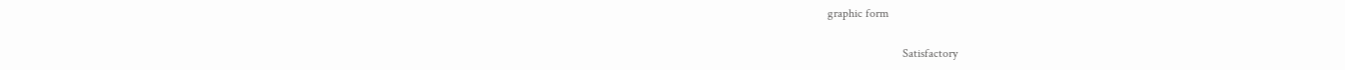graphic form

                         Satisfactory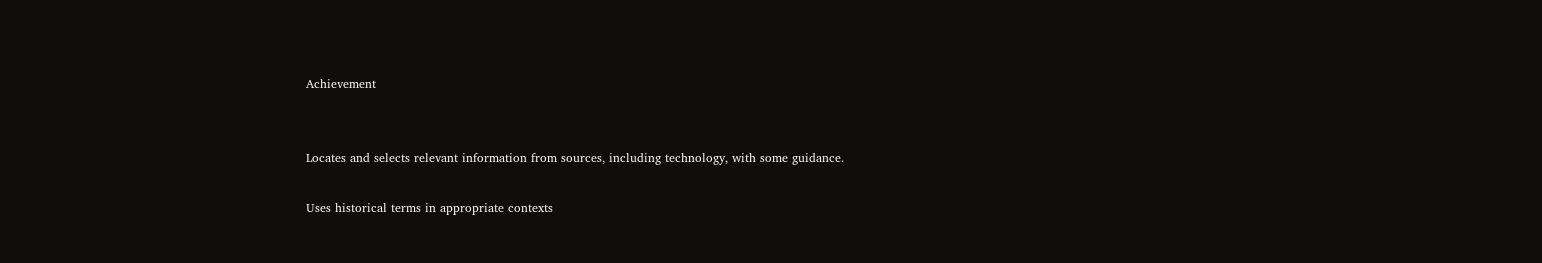Achievement


Locates and selects relevant information from sources, including technology, with some guidance.

Uses historical terms in appropriate contexts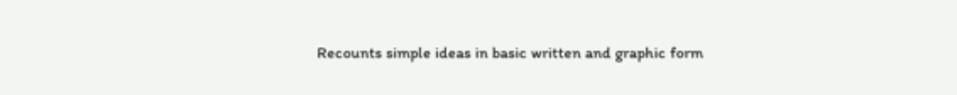Recounts simple ideas in basic written and graphic form